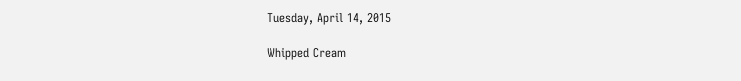Tuesday, April 14, 2015

Whipped Cream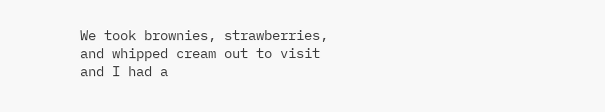We took brownies, strawberries, and whipped cream out to visit and I had a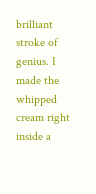brilliant stroke of genius. I made the whipped cream right inside a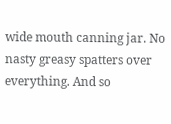wide mouth canning jar. No nasty greasy spatters over everything. And so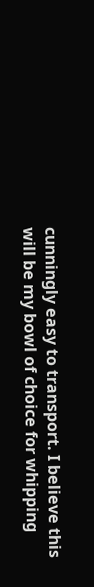cunningly easy to transport. I believe this will be my bowl of choice for whipping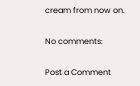cream from now on.

No comments:

Post a Comment